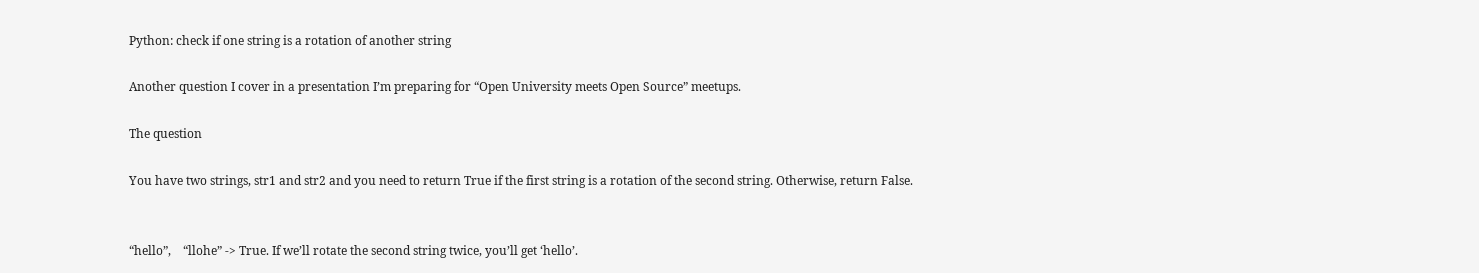Python: check if one string is a rotation of another string

Another question I cover in a presentation I’m preparing for “Open University meets Open Source” meetups.

The question

You have two strings, str1 and str2 and you need to return True if the first string is a rotation of the second string. Otherwise, return False.


“hello”,    “llohe” -> True. If we’ll rotate the second string twice, you’ll get ‘hello’.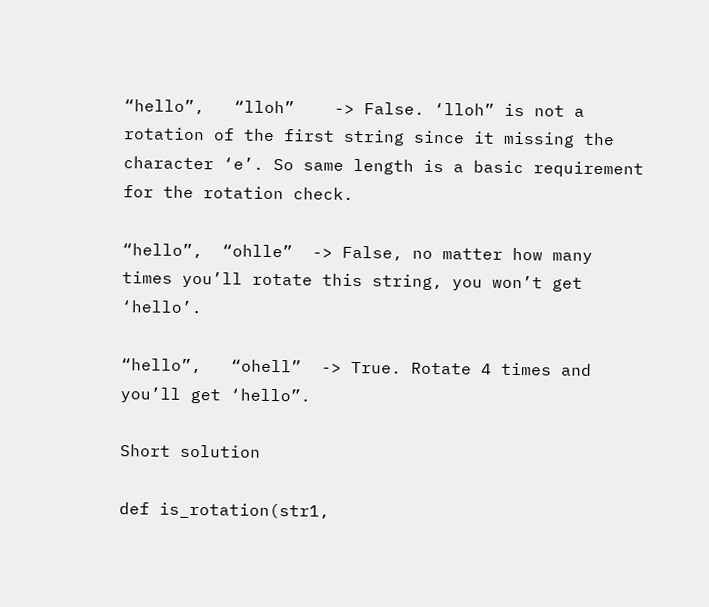“hello”,   “lloh”    -> False. ‘lloh” is not a rotation of the first string since it missing the character ‘e’. So same length is a basic requirement for the rotation check.

“hello”,  “ohlle”  -> False, no matter how many times you’ll rotate this string, you won’t get ‘hello’.

“hello”,   “ohell”  -> True. Rotate 4 times and you’ll get ‘hello”.

Short solution

def is_rotation(str1,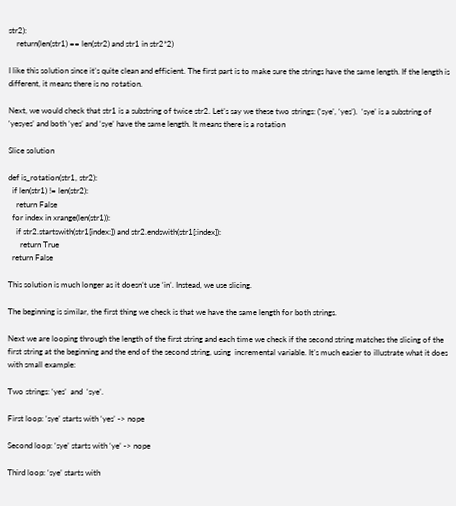str2):
    return(len(str1) == len(str2) and str1 in str2*2)

I like this solution since it’s quite clean and efficient. The first part is to make sure the strings have the same length. If the length is different, it means there is no rotation.

Next, we would check that str1 is a substring of twice str2. Let’s say we these two strings: (‘sye’, ‘yes’).  ‘sye’ is a substring of ‘yesyes’ and both ‘yes’ and ‘sye’ have the same length. It means there is a rotation

Slice solution

def is_rotation(str1, str2):
  if len(str1) != len(str2):
    return False
  for index in xrange(len(str1)):
    if str2.startswith(str1[index:]) and str2.endswith(str1[:index]):
      return True
  return False

This solution is much longer as it doesn’t use ‘in’. Instead, we use slicing.

The beginning is similar, the first thing we check is that we have the same length for both strings.

Next we are looping through the length of the first string and each time we check if the second string matches the slicing of the first string at the beginning and the end of the second string, using  incremental variable. It’s much easier to illustrate what it does with small example:

Two strings: ‘yes’  and  ‘sye’.

First loop: ‘sye’ starts with ‘yes’ -> nope

Second loop: ‘sye’ starts with ‘ye’ -> nope

Third loop: ‘sye’ starts with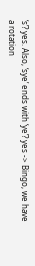‘s’? yes. Also, ‘sye’ ends with ‘ye’? yes -> Bingo, we have a rotation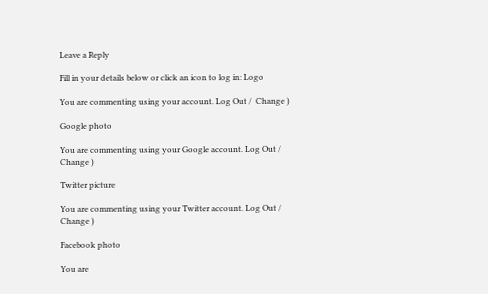Leave a Reply

Fill in your details below or click an icon to log in: Logo

You are commenting using your account. Log Out /  Change )

Google photo

You are commenting using your Google account. Log Out /  Change )

Twitter picture

You are commenting using your Twitter account. Log Out /  Change )

Facebook photo

You are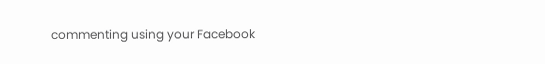commenting using your Facebook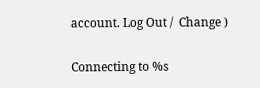account. Log Out /  Change )

Connecting to %s